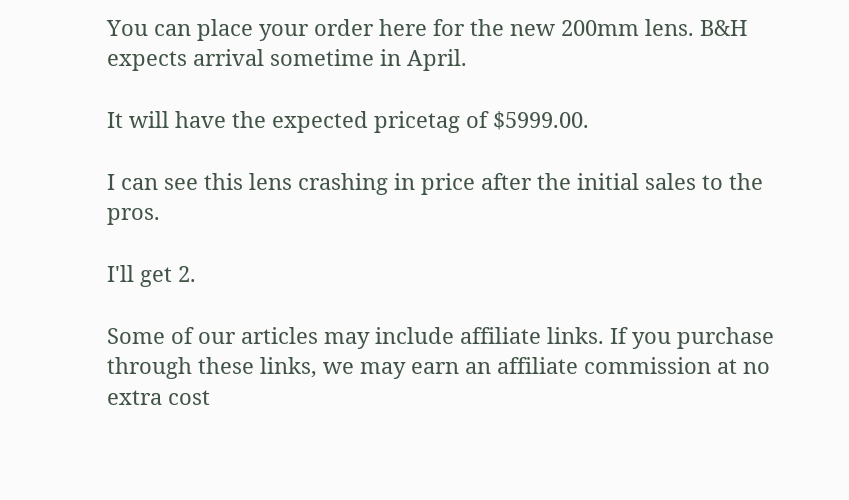You can place your order here for the new 200mm lens. B&H expects arrival sometime in April.

It will have the expected pricetag of $5999.00.

I can see this lens crashing in price after the initial sales to the pros.

I'll get 2.

Some of our articles may include affiliate links. If you purchase through these links, we may earn an affiliate commission at no extra cost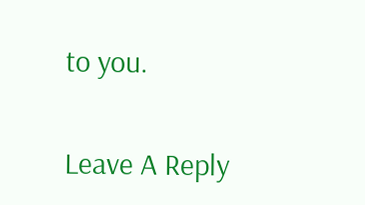to you.

Leave A Reply